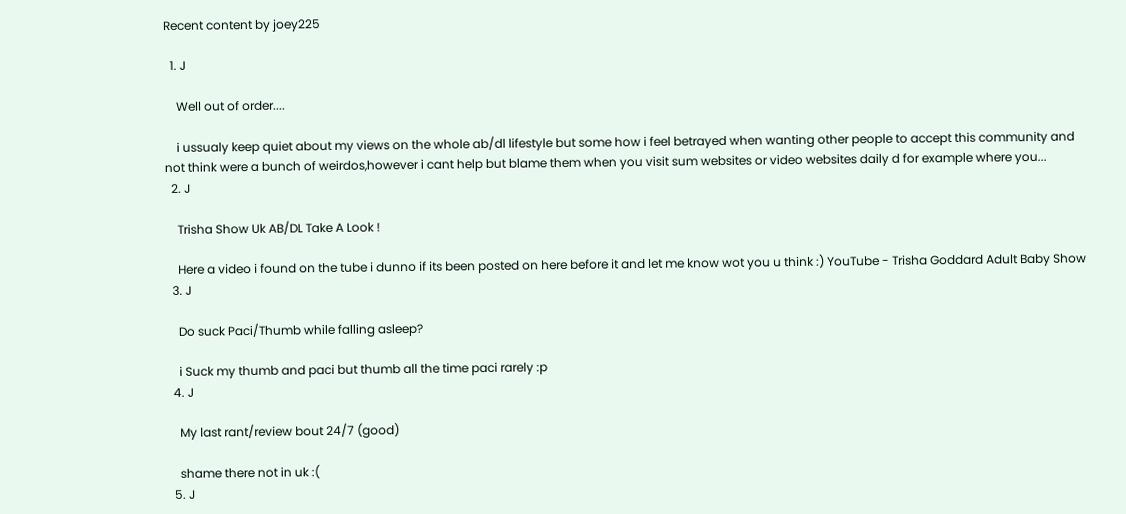Recent content by joey225

  1. J

    Well out of order....

    i ussualy keep quiet about my views on the whole ab/dl lifestyle but some how i feel betrayed when wanting other people to accept this community and not think were a bunch of weirdos,however i cant help but blame them when you visit sum websites or video websites daily d for example where you...
  2. J

    Trisha Show Uk AB/DL Take A Look !

    Here a video i found on the tube i dunno if its been posted on here before it and let me know wot you u think :) YouTube - Trisha Goddard Adult Baby Show
  3. J

    Do suck Paci/Thumb while falling asleep?

    i Suck my thumb and paci but thumb all the time paci rarely :p
  4. J

    My last rant/review bout 24/7 (good)

    shame there not in uk :(
  5. J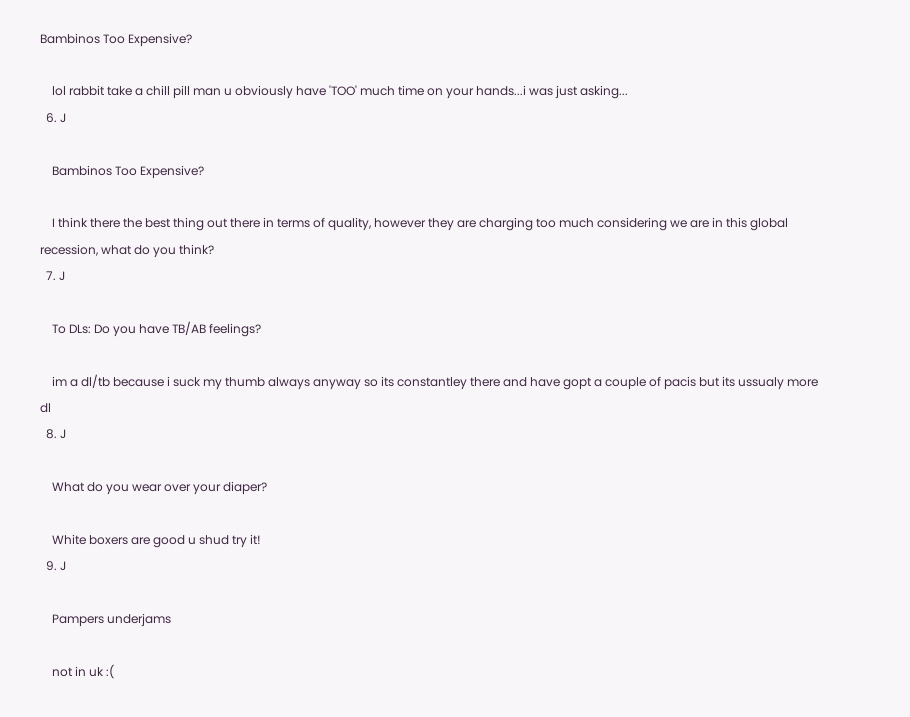Bambinos Too Expensive?

    lol rabbit take a chill pill man u obviously have 'TOO' much time on your hands...i was just asking...
  6. J

    Bambinos Too Expensive?

    I think there the best thing out there in terms of quality, however they are charging too much considering we are in this global recession, what do you think?
  7. J

    To DLs: Do you have TB/AB feelings?

    im a dl/tb because i suck my thumb always anyway so its constantley there and have gopt a couple of pacis but its ussualy more dl
  8. J

    What do you wear over your diaper?

    White boxers are good u shud try it!
  9. J

    Pampers underjams

    not in uk :(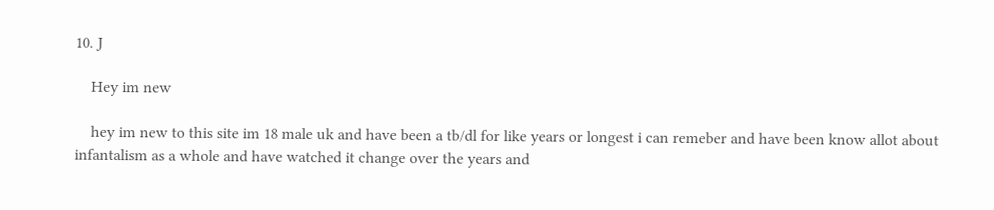10. J

    Hey im new

    hey im new to this site im 18 male uk and have been a tb/dl for like years or longest i can remeber and have been know allot about infantalism as a whole and have watched it change over the years and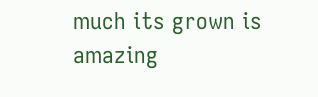much its grown is amazing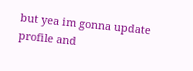but yea im gonna update profile and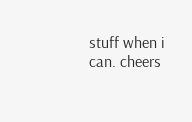stuff when i can. cheers